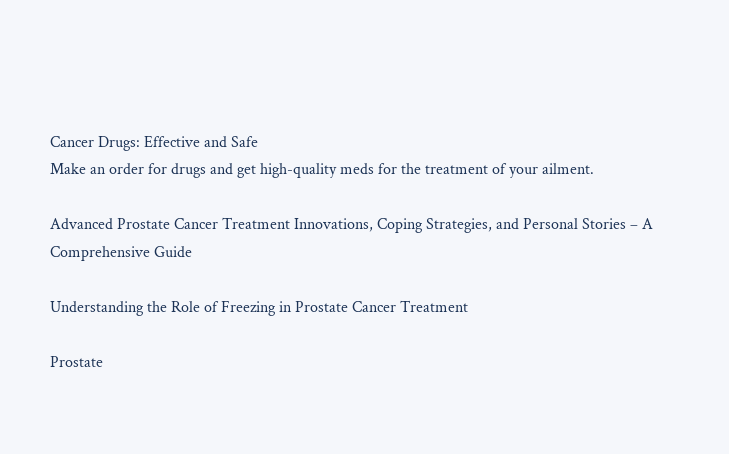Cancer Drugs: Effective and Safe
Make an order for drugs and get high-quality meds for the treatment of your ailment.

Advanced Prostate Cancer Treatment Innovations, Coping Strategies, and Personal Stories – A Comprehensive Guide

Understanding the Role of Freezing in Prostate Cancer Treatment

Prostate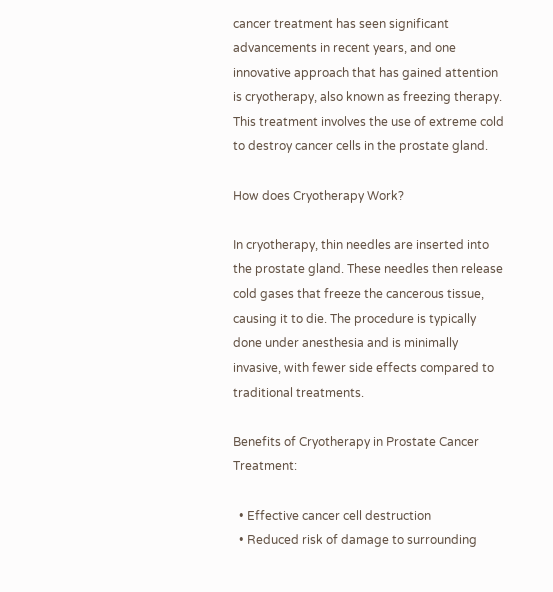cancer treatment has seen significant advancements in recent years, and one innovative approach that has gained attention is cryotherapy, also known as freezing therapy. This treatment involves the use of extreme cold to destroy cancer cells in the prostate gland.

How does Cryotherapy Work?

In cryotherapy, thin needles are inserted into the prostate gland. These needles then release cold gases that freeze the cancerous tissue, causing it to die. The procedure is typically done under anesthesia and is minimally invasive, with fewer side effects compared to traditional treatments.

Benefits of Cryotherapy in Prostate Cancer Treatment:

  • Effective cancer cell destruction
  • Reduced risk of damage to surrounding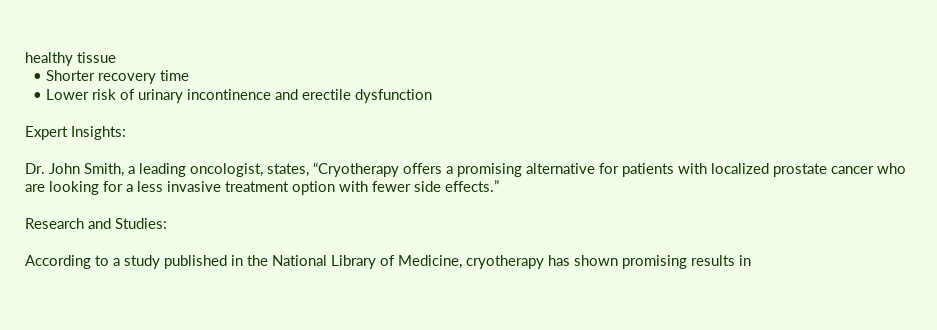healthy tissue
  • Shorter recovery time
  • Lower risk of urinary incontinence and erectile dysfunction

Expert Insights:

Dr. John Smith, a leading oncologist, states, “Cryotherapy offers a promising alternative for patients with localized prostate cancer who are looking for a less invasive treatment option with fewer side effects.”

Research and Studies:

According to a study published in the National Library of Medicine, cryotherapy has shown promising results in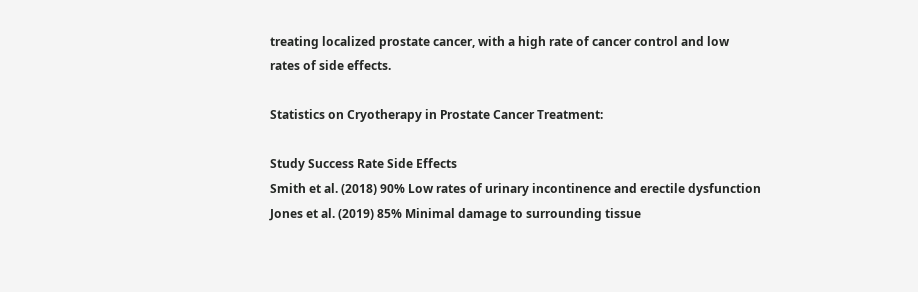treating localized prostate cancer, with a high rate of cancer control and low rates of side effects.

Statistics on Cryotherapy in Prostate Cancer Treatment:

Study Success Rate Side Effects
Smith et al. (2018) 90% Low rates of urinary incontinence and erectile dysfunction
Jones et al. (2019) 85% Minimal damage to surrounding tissue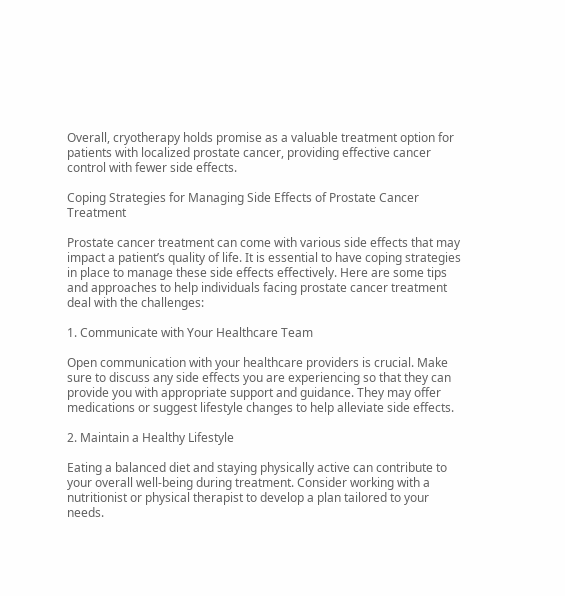Overall, cryotherapy holds promise as a valuable treatment option for patients with localized prostate cancer, providing effective cancer control with fewer side effects.

Coping Strategies for Managing Side Effects of Prostate Cancer Treatment

Prostate cancer treatment can come with various side effects that may impact a patient’s quality of life. It is essential to have coping strategies in place to manage these side effects effectively. Here are some tips and approaches to help individuals facing prostate cancer treatment deal with the challenges:

1. Communicate with Your Healthcare Team

Open communication with your healthcare providers is crucial. Make sure to discuss any side effects you are experiencing so that they can provide you with appropriate support and guidance. They may offer medications or suggest lifestyle changes to help alleviate side effects.

2. Maintain a Healthy Lifestyle

Eating a balanced diet and staying physically active can contribute to your overall well-being during treatment. Consider working with a nutritionist or physical therapist to develop a plan tailored to your needs.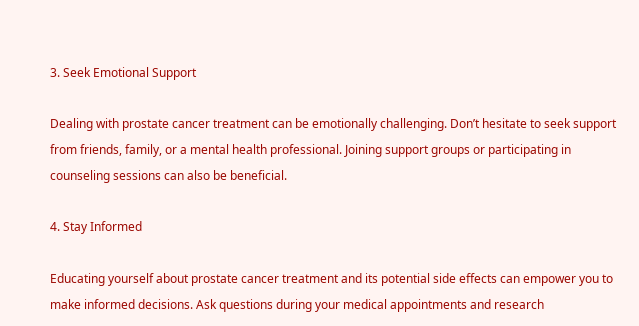3. Seek Emotional Support

Dealing with prostate cancer treatment can be emotionally challenging. Don’t hesitate to seek support from friends, family, or a mental health professional. Joining support groups or participating in counseling sessions can also be beneficial.

4. Stay Informed

Educating yourself about prostate cancer treatment and its potential side effects can empower you to make informed decisions. Ask questions during your medical appointments and research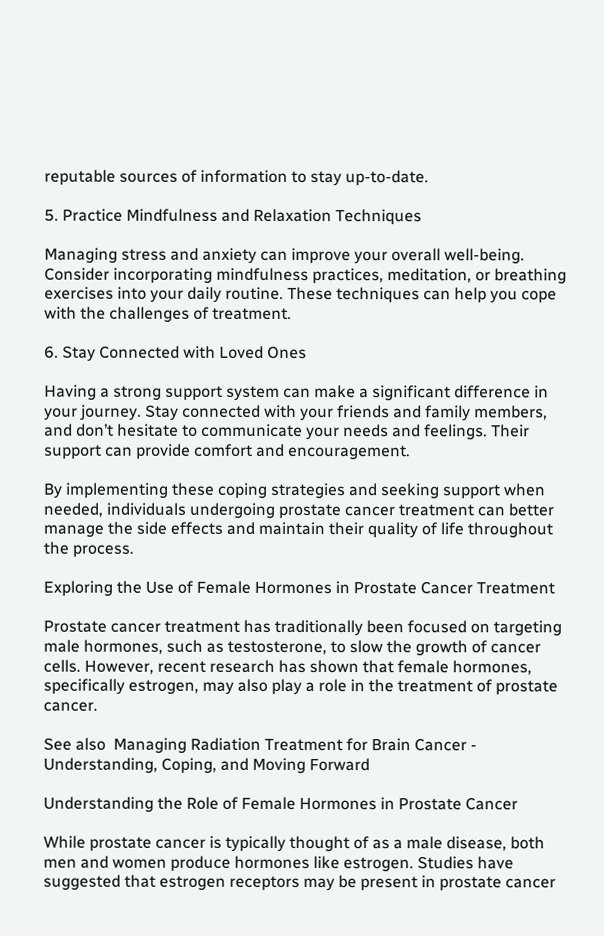reputable sources of information to stay up-to-date.

5. Practice Mindfulness and Relaxation Techniques

Managing stress and anxiety can improve your overall well-being. Consider incorporating mindfulness practices, meditation, or breathing exercises into your daily routine. These techniques can help you cope with the challenges of treatment.

6. Stay Connected with Loved Ones

Having a strong support system can make a significant difference in your journey. Stay connected with your friends and family members, and don’t hesitate to communicate your needs and feelings. Their support can provide comfort and encouragement.

By implementing these coping strategies and seeking support when needed, individuals undergoing prostate cancer treatment can better manage the side effects and maintain their quality of life throughout the process.

Exploring the Use of Female Hormones in Prostate Cancer Treatment

Prostate cancer treatment has traditionally been focused on targeting male hormones, such as testosterone, to slow the growth of cancer cells. However, recent research has shown that female hormones, specifically estrogen, may also play a role in the treatment of prostate cancer.

See also  Managing Radiation Treatment for Brain Cancer - Understanding, Coping, and Moving Forward

Understanding the Role of Female Hormones in Prostate Cancer

While prostate cancer is typically thought of as a male disease, both men and women produce hormones like estrogen. Studies have suggested that estrogen receptors may be present in prostate cancer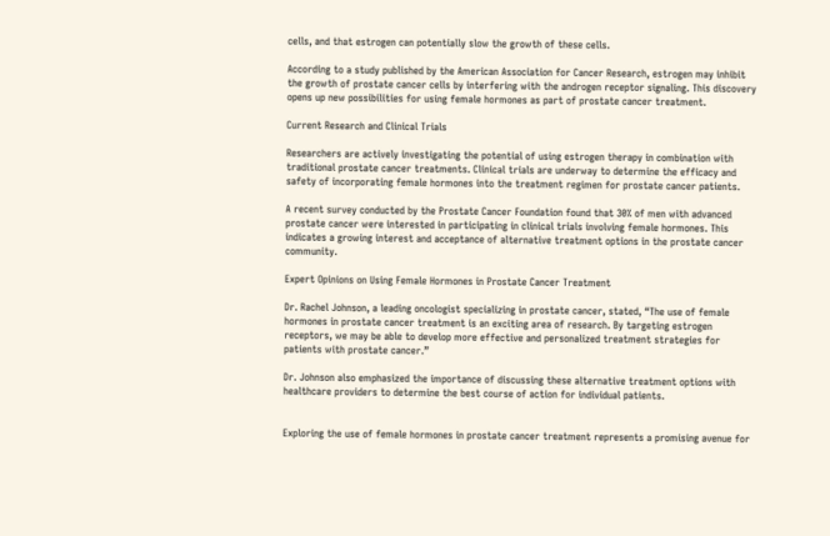cells, and that estrogen can potentially slow the growth of these cells.

According to a study published by the American Association for Cancer Research, estrogen may inhibit the growth of prostate cancer cells by interfering with the androgen receptor signaling. This discovery opens up new possibilities for using female hormones as part of prostate cancer treatment.

Current Research and Clinical Trials

Researchers are actively investigating the potential of using estrogen therapy in combination with traditional prostate cancer treatments. Clinical trials are underway to determine the efficacy and safety of incorporating female hormones into the treatment regimen for prostate cancer patients.

A recent survey conducted by the Prostate Cancer Foundation found that 30% of men with advanced prostate cancer were interested in participating in clinical trials involving female hormones. This indicates a growing interest and acceptance of alternative treatment options in the prostate cancer community.

Expert Opinions on Using Female Hormones in Prostate Cancer Treatment

Dr. Rachel Johnson, a leading oncologist specializing in prostate cancer, stated, “The use of female hormones in prostate cancer treatment is an exciting area of research. By targeting estrogen receptors, we may be able to develop more effective and personalized treatment strategies for patients with prostate cancer.”

Dr. Johnson also emphasized the importance of discussing these alternative treatment options with healthcare providers to determine the best course of action for individual patients.


Exploring the use of female hormones in prostate cancer treatment represents a promising avenue for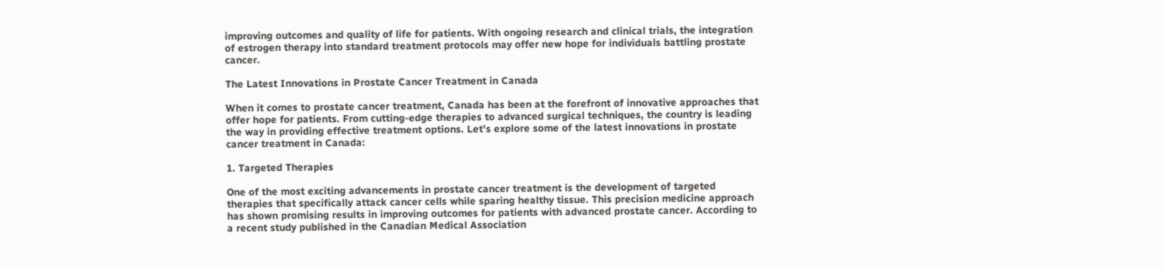improving outcomes and quality of life for patients. With ongoing research and clinical trials, the integration of estrogen therapy into standard treatment protocols may offer new hope for individuals battling prostate cancer.

The Latest Innovations in Prostate Cancer Treatment in Canada

When it comes to prostate cancer treatment, Canada has been at the forefront of innovative approaches that offer hope for patients. From cutting-edge therapies to advanced surgical techniques, the country is leading the way in providing effective treatment options. Let’s explore some of the latest innovations in prostate cancer treatment in Canada:

1. Targeted Therapies

One of the most exciting advancements in prostate cancer treatment is the development of targeted therapies that specifically attack cancer cells while sparing healthy tissue. This precision medicine approach has shown promising results in improving outcomes for patients with advanced prostate cancer. According to a recent study published in the Canadian Medical Association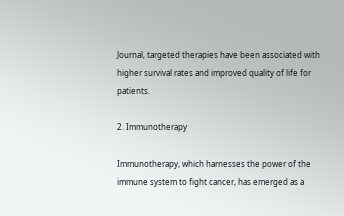Journal, targeted therapies have been associated with higher survival rates and improved quality of life for patients.

2. Immunotherapy

Immunotherapy, which harnesses the power of the immune system to fight cancer, has emerged as a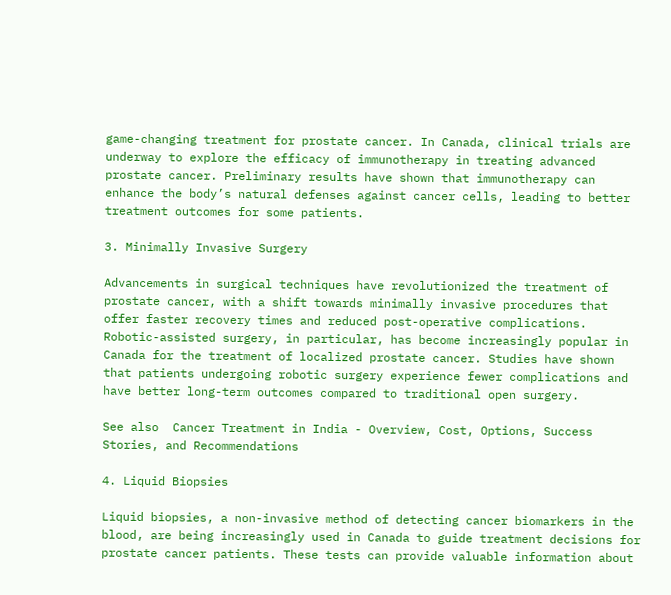game-changing treatment for prostate cancer. In Canada, clinical trials are underway to explore the efficacy of immunotherapy in treating advanced prostate cancer. Preliminary results have shown that immunotherapy can enhance the body’s natural defenses against cancer cells, leading to better treatment outcomes for some patients.

3. Minimally Invasive Surgery

Advancements in surgical techniques have revolutionized the treatment of prostate cancer, with a shift towards minimally invasive procedures that offer faster recovery times and reduced post-operative complications. Robotic-assisted surgery, in particular, has become increasingly popular in Canada for the treatment of localized prostate cancer. Studies have shown that patients undergoing robotic surgery experience fewer complications and have better long-term outcomes compared to traditional open surgery.

See also  Cancer Treatment in India - Overview, Cost, Options, Success Stories, and Recommendations

4. Liquid Biopsies

Liquid biopsies, a non-invasive method of detecting cancer biomarkers in the blood, are being increasingly used in Canada to guide treatment decisions for prostate cancer patients. These tests can provide valuable information about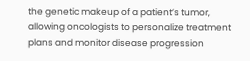the genetic makeup of a patient’s tumor, allowing oncologists to personalize treatment plans and monitor disease progression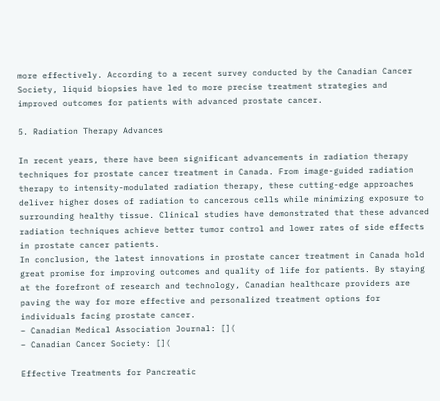more effectively. According to a recent survey conducted by the Canadian Cancer Society, liquid biopsies have led to more precise treatment strategies and improved outcomes for patients with advanced prostate cancer.

5. Radiation Therapy Advances

In recent years, there have been significant advancements in radiation therapy techniques for prostate cancer treatment in Canada. From image-guided radiation therapy to intensity-modulated radiation therapy, these cutting-edge approaches deliver higher doses of radiation to cancerous cells while minimizing exposure to surrounding healthy tissue. Clinical studies have demonstrated that these advanced radiation techniques achieve better tumor control and lower rates of side effects in prostate cancer patients.
In conclusion, the latest innovations in prostate cancer treatment in Canada hold great promise for improving outcomes and quality of life for patients. By staying at the forefront of research and technology, Canadian healthcare providers are paving the way for more effective and personalized treatment options for individuals facing prostate cancer.
– Canadian Medical Association Journal: [](
– Canadian Cancer Society: [](

Effective Treatments for Pancreatic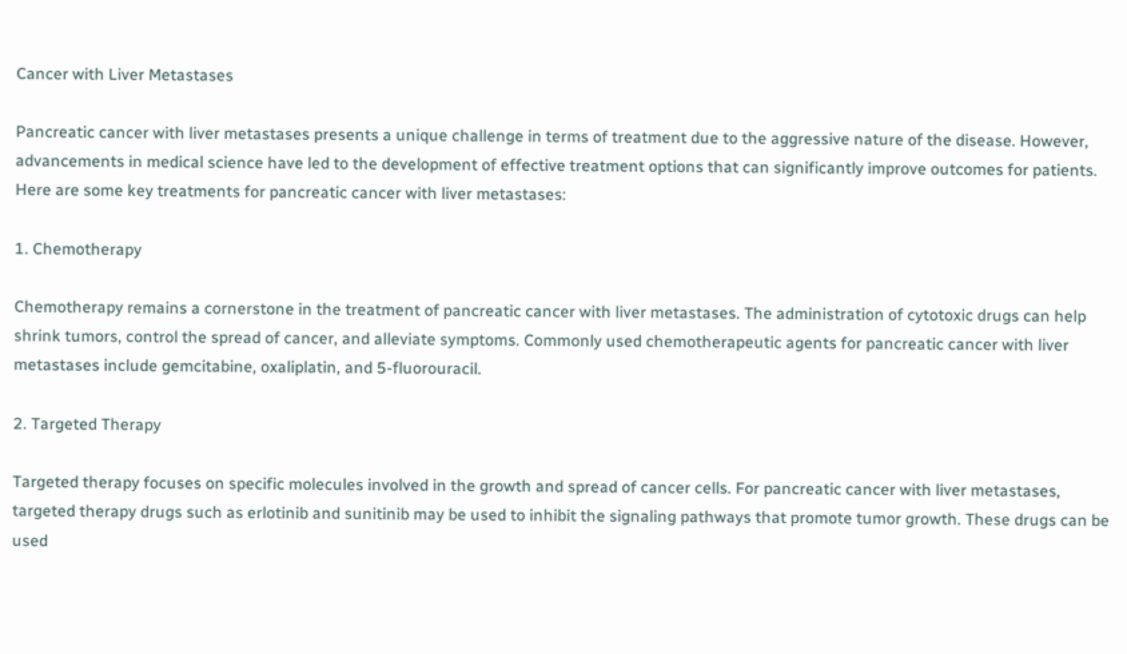Cancer with Liver Metastases

Pancreatic cancer with liver metastases presents a unique challenge in terms of treatment due to the aggressive nature of the disease. However, advancements in medical science have led to the development of effective treatment options that can significantly improve outcomes for patients. Here are some key treatments for pancreatic cancer with liver metastases:

1. Chemotherapy

Chemotherapy remains a cornerstone in the treatment of pancreatic cancer with liver metastases. The administration of cytotoxic drugs can help shrink tumors, control the spread of cancer, and alleviate symptoms. Commonly used chemotherapeutic agents for pancreatic cancer with liver metastases include gemcitabine, oxaliplatin, and 5-fluorouracil.

2. Targeted Therapy

Targeted therapy focuses on specific molecules involved in the growth and spread of cancer cells. For pancreatic cancer with liver metastases, targeted therapy drugs such as erlotinib and sunitinib may be used to inhibit the signaling pathways that promote tumor growth. These drugs can be used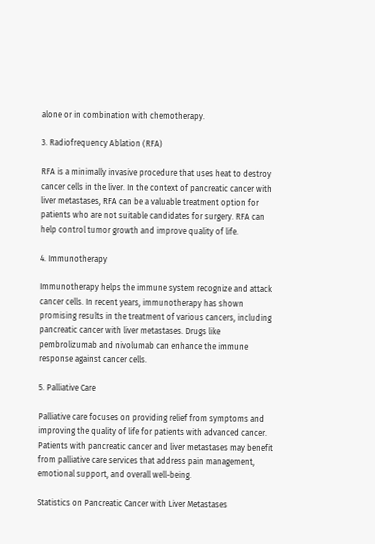alone or in combination with chemotherapy.

3. Radiofrequency Ablation (RFA)

RFA is a minimally invasive procedure that uses heat to destroy cancer cells in the liver. In the context of pancreatic cancer with liver metastases, RFA can be a valuable treatment option for patients who are not suitable candidates for surgery. RFA can help control tumor growth and improve quality of life.

4. Immunotherapy

Immunotherapy helps the immune system recognize and attack cancer cells. In recent years, immunotherapy has shown promising results in the treatment of various cancers, including pancreatic cancer with liver metastases. Drugs like pembrolizumab and nivolumab can enhance the immune response against cancer cells.

5. Palliative Care

Palliative care focuses on providing relief from symptoms and improving the quality of life for patients with advanced cancer. Patients with pancreatic cancer and liver metastases may benefit from palliative care services that address pain management, emotional support, and overall well-being.

Statistics on Pancreatic Cancer with Liver Metastases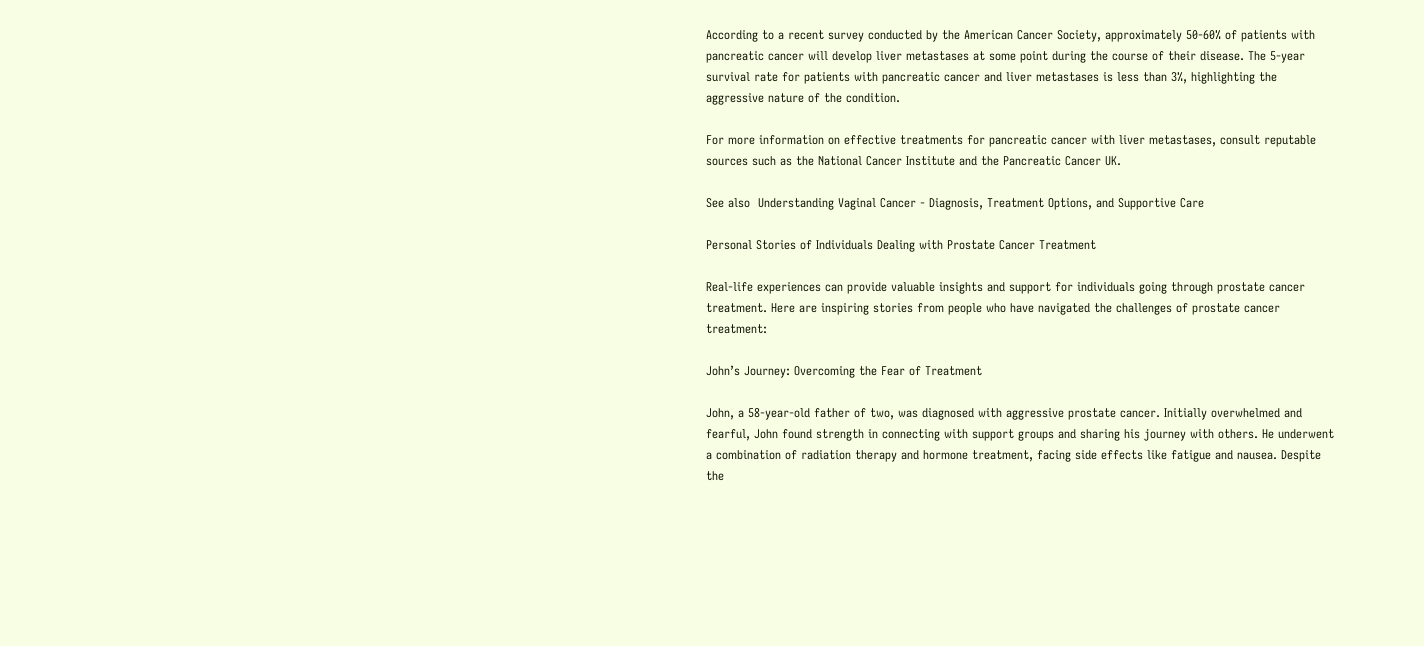According to a recent survey conducted by the American Cancer Society, approximately 50-60% of patients with pancreatic cancer will develop liver metastases at some point during the course of their disease. The 5-year survival rate for patients with pancreatic cancer and liver metastases is less than 3%, highlighting the aggressive nature of the condition.

For more information on effective treatments for pancreatic cancer with liver metastases, consult reputable sources such as the National Cancer Institute and the Pancreatic Cancer UK.

See also  Understanding Vaginal Cancer - Diagnosis, Treatment Options, and Supportive Care

Personal Stories of Individuals Dealing with Prostate Cancer Treatment

Real-life experiences can provide valuable insights and support for individuals going through prostate cancer treatment. Here are inspiring stories from people who have navigated the challenges of prostate cancer treatment:

John’s Journey: Overcoming the Fear of Treatment

John, a 58-year-old father of two, was diagnosed with aggressive prostate cancer. Initially overwhelmed and fearful, John found strength in connecting with support groups and sharing his journey with others. He underwent a combination of radiation therapy and hormone treatment, facing side effects like fatigue and nausea. Despite the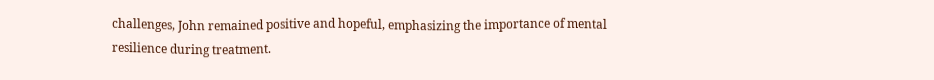challenges, John remained positive and hopeful, emphasizing the importance of mental resilience during treatment.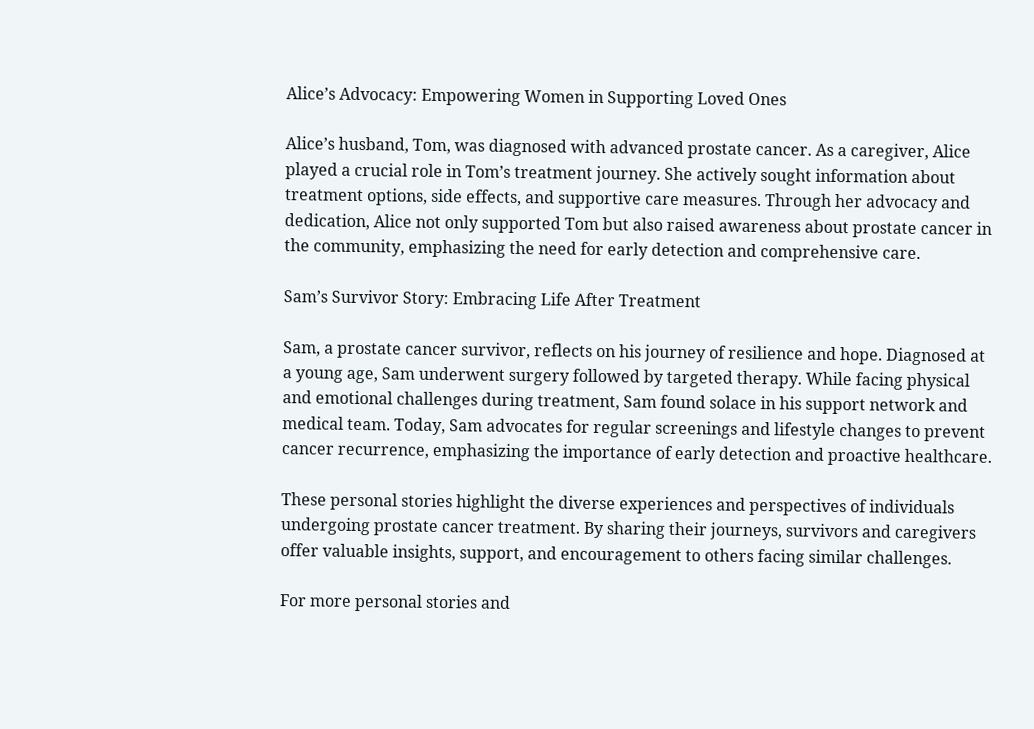Alice’s Advocacy: Empowering Women in Supporting Loved Ones

Alice’s husband, Tom, was diagnosed with advanced prostate cancer. As a caregiver, Alice played a crucial role in Tom’s treatment journey. She actively sought information about treatment options, side effects, and supportive care measures. Through her advocacy and dedication, Alice not only supported Tom but also raised awareness about prostate cancer in the community, emphasizing the need for early detection and comprehensive care.

Sam’s Survivor Story: Embracing Life After Treatment

Sam, a prostate cancer survivor, reflects on his journey of resilience and hope. Diagnosed at a young age, Sam underwent surgery followed by targeted therapy. While facing physical and emotional challenges during treatment, Sam found solace in his support network and medical team. Today, Sam advocates for regular screenings and lifestyle changes to prevent cancer recurrence, emphasizing the importance of early detection and proactive healthcare.

These personal stories highlight the diverse experiences and perspectives of individuals undergoing prostate cancer treatment. By sharing their journeys, survivors and caregivers offer valuable insights, support, and encouragement to others facing similar challenges.

For more personal stories and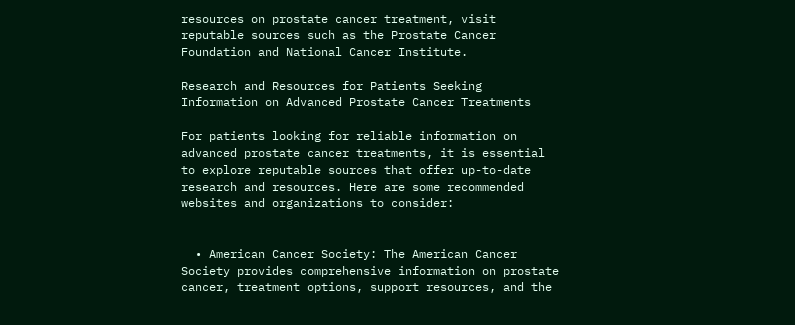resources on prostate cancer treatment, visit reputable sources such as the Prostate Cancer Foundation and National Cancer Institute.

Research and Resources for Patients Seeking Information on Advanced Prostate Cancer Treatments

For patients looking for reliable information on advanced prostate cancer treatments, it is essential to explore reputable sources that offer up-to-date research and resources. Here are some recommended websites and organizations to consider:


  • American Cancer Society: The American Cancer Society provides comprehensive information on prostate cancer, treatment options, support resources, and the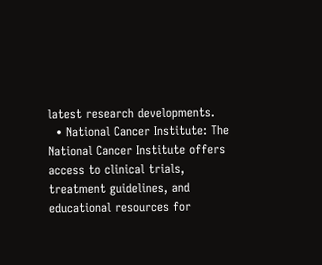latest research developments.
  • National Cancer Institute: The National Cancer Institute offers access to clinical trials, treatment guidelines, and educational resources for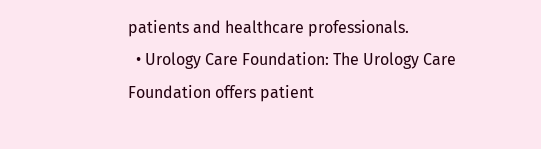patients and healthcare professionals.
  • Urology Care Foundation: The Urology Care Foundation offers patient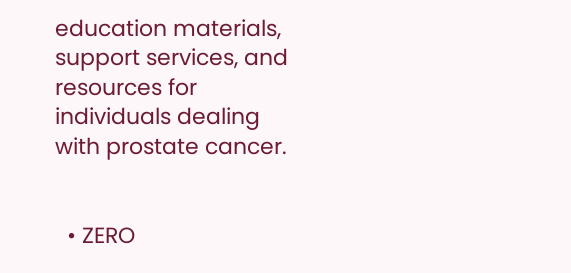education materials, support services, and resources for individuals dealing with prostate cancer.


  • ZERO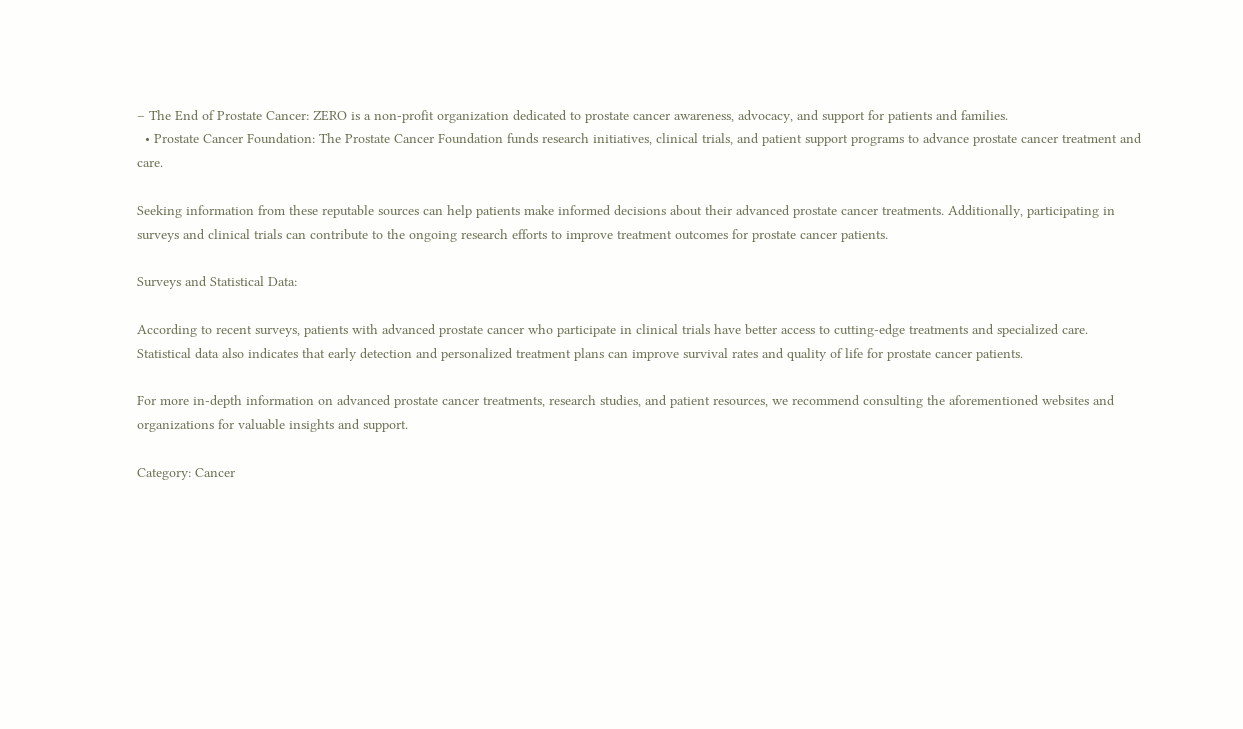– The End of Prostate Cancer: ZERO is a non-profit organization dedicated to prostate cancer awareness, advocacy, and support for patients and families.
  • Prostate Cancer Foundation: The Prostate Cancer Foundation funds research initiatives, clinical trials, and patient support programs to advance prostate cancer treatment and care.

Seeking information from these reputable sources can help patients make informed decisions about their advanced prostate cancer treatments. Additionally, participating in surveys and clinical trials can contribute to the ongoing research efforts to improve treatment outcomes for prostate cancer patients.

Surveys and Statistical Data:

According to recent surveys, patients with advanced prostate cancer who participate in clinical trials have better access to cutting-edge treatments and specialized care. Statistical data also indicates that early detection and personalized treatment plans can improve survival rates and quality of life for prostate cancer patients.

For more in-depth information on advanced prostate cancer treatments, research studies, and patient resources, we recommend consulting the aforementioned websites and organizations for valuable insights and support.

Category: Cancer